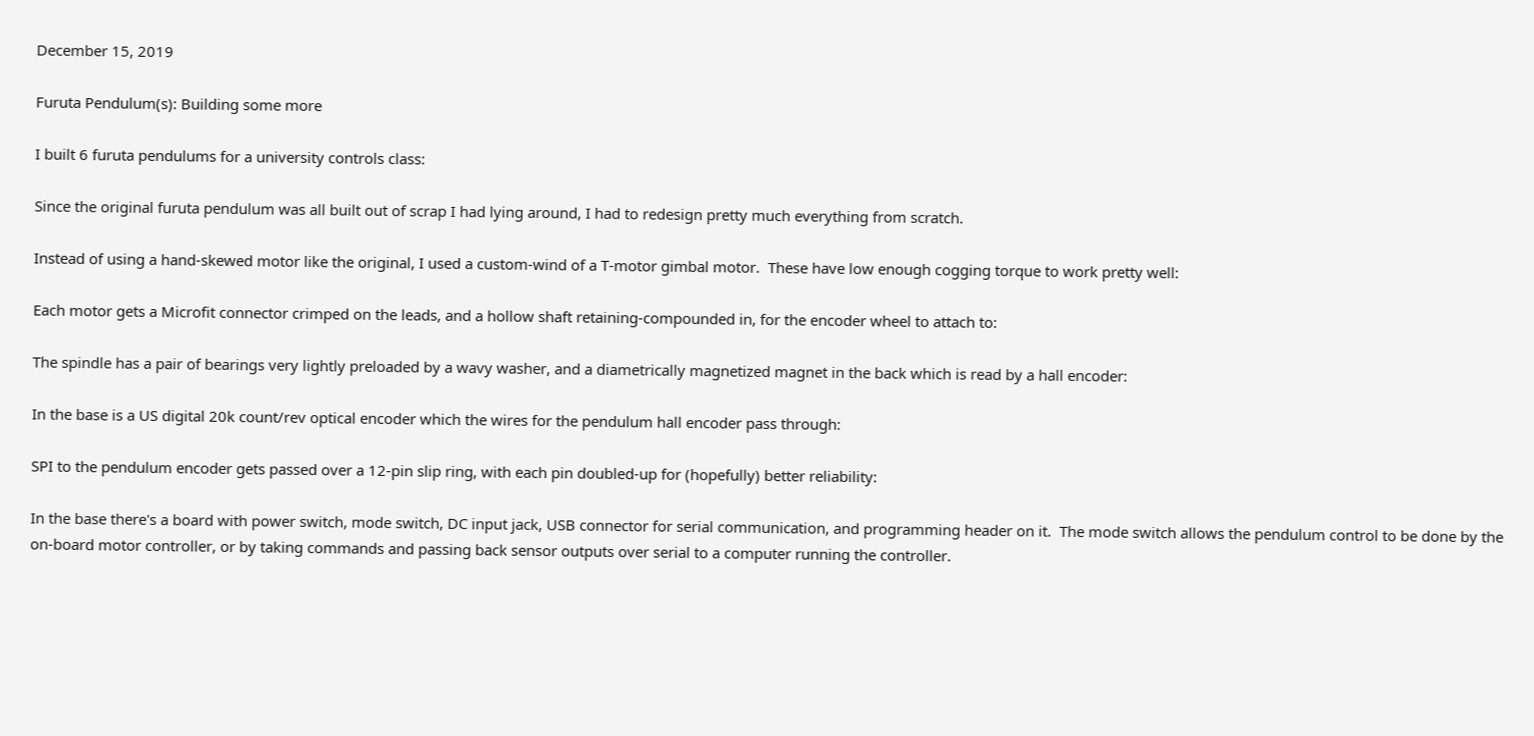December 15, 2019

Furuta Pendulum(s): Building some more

I built 6 furuta pendulums for a university controls class:

Since the original furuta pendulum was all built out of scrap I had lying around, I had to redesign pretty much everything from scratch.

Instead of using a hand-skewed motor like the original, I used a custom-wind of a T-motor gimbal motor.  These have low enough cogging torque to work pretty well:

Each motor gets a Microfit connector crimped on the leads, and a hollow shaft retaining-compounded in, for the encoder wheel to attach to:

The spindle has a pair of bearings very lightly preloaded by a wavy washer, and a diametrically magnetized magnet in the back which is read by a hall encoder:

In the base is a US digital 20k count/rev optical encoder which the wires for the pendulum hall encoder pass through:

SPI to the pendulum encoder gets passed over a 12-pin slip ring, with each pin doubled-up for (hopefully) better reliability:

In the base there's a board with power switch, mode switch, DC input jack, USB connector for serial communication, and programming header on it.  The mode switch allows the pendulum control to be done by the on-board motor controller, or by taking commands and passing back sensor outputs over serial to a computer running the controller.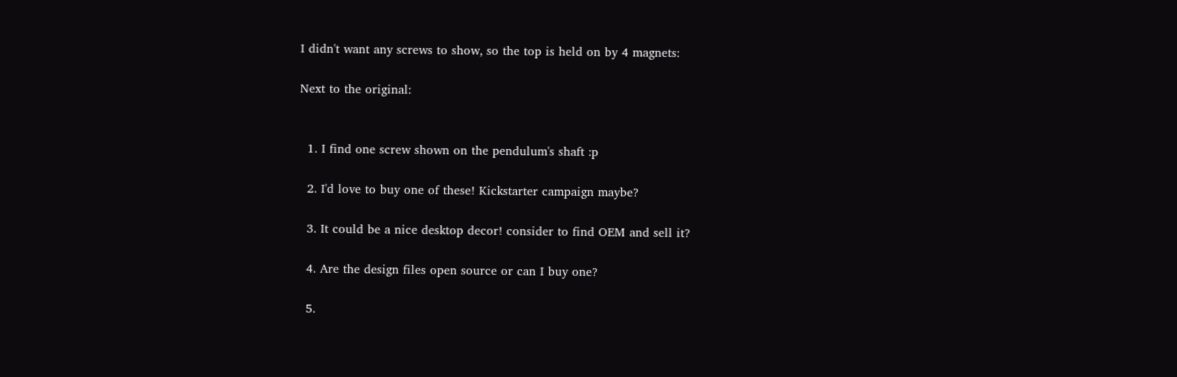I didn't want any screws to show, so the top is held on by 4 magnets:

Next to the original:


  1. I find one screw shown on the pendulum's shaft :p

  2. I'd love to buy one of these! Kickstarter campaign maybe?

  3. It could be a nice desktop decor! consider to find OEM and sell it?

  4. Are the design files open source or can I buy one?

  5.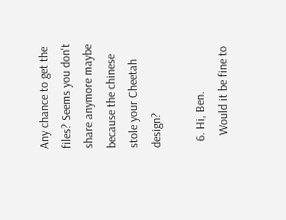Any chance to get the files? Seems you don't share anymore maybe because the chinese stole your Cheetah design?

  6. Hi, Ben.
    Would it be fine to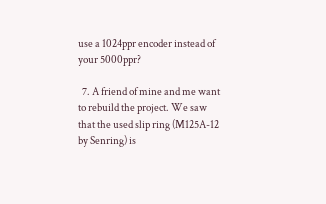use a 1024ppr encoder instead of your 5000ppr?

  7. A friend of mine and me want to rebuild the project. We saw that the used slip ring (M125A-12 by Senring) is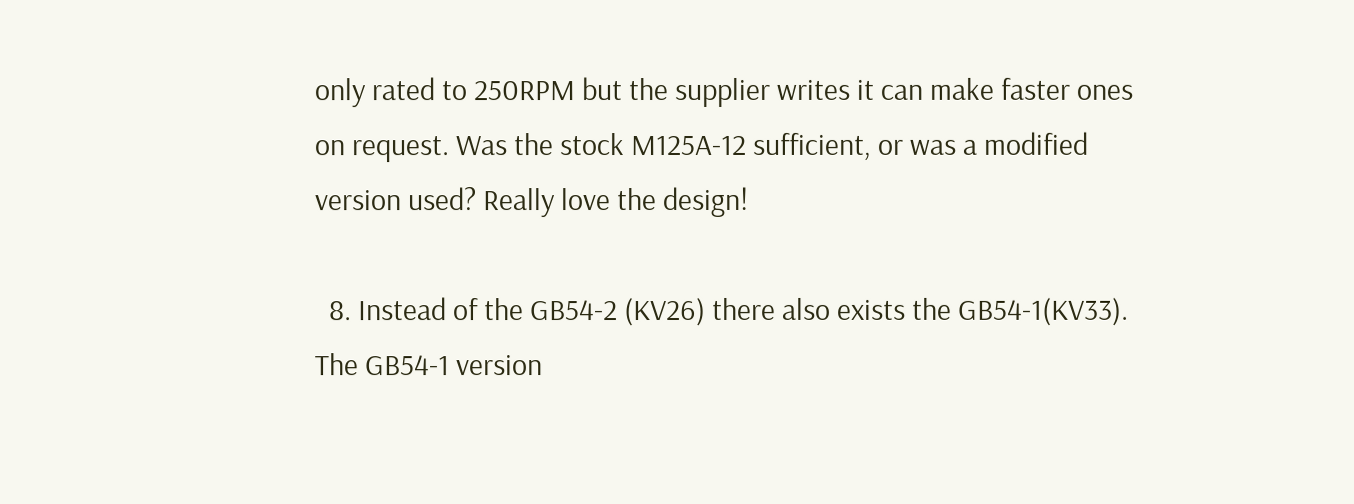only rated to 250RPM but the supplier writes it can make faster ones on request. Was the stock M125A-12 sufficient, or was a modified version used? Really love the design!

  8. Instead of the GB54-2 (KV26) there also exists the GB54-1(KV33). The GB54-1 version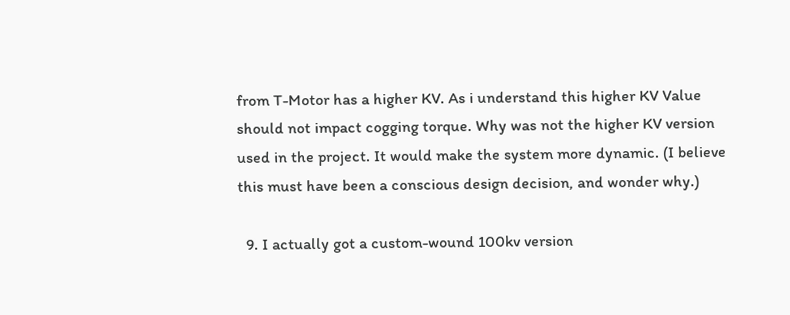from T-Motor has a higher KV. As i understand this higher KV Value should not impact cogging torque. Why was not the higher KV version used in the project. It would make the system more dynamic. (I believe this must have been a conscious design decision, and wonder why.)

  9. I actually got a custom-wound 100kv version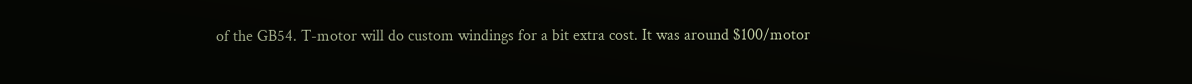of the GB54. T-motor will do custom windings for a bit extra cost. It was around $100/motor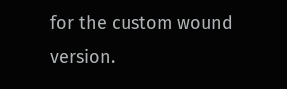for the custom wound version.